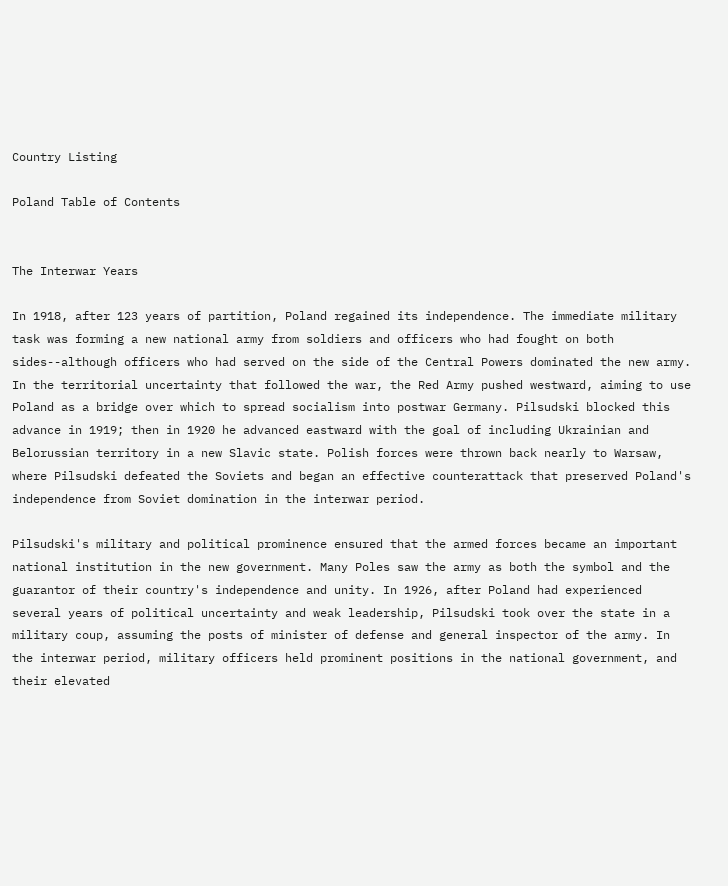Country Listing

Poland Table of Contents


The Interwar Years

In 1918, after 123 years of partition, Poland regained its independence. The immediate military task was forming a new national army from soldiers and officers who had fought on both sides--although officers who had served on the side of the Central Powers dominated the new army. In the territorial uncertainty that followed the war, the Red Army pushed westward, aiming to use Poland as a bridge over which to spread socialism into postwar Germany. Pilsudski blocked this advance in 1919; then in 1920 he advanced eastward with the goal of including Ukrainian and Belorussian territory in a new Slavic state. Polish forces were thrown back nearly to Warsaw, where Pilsudski defeated the Soviets and began an effective counterattack that preserved Poland's independence from Soviet domination in the interwar period.

Pilsudski's military and political prominence ensured that the armed forces became an important national institution in the new government. Many Poles saw the army as both the symbol and the guarantor of their country's independence and unity. In 1926, after Poland had experienced several years of political uncertainty and weak leadership, Pilsudski took over the state in a military coup, assuming the posts of minister of defense and general inspector of the army. In the interwar period, military officers held prominent positions in the national government, and their elevated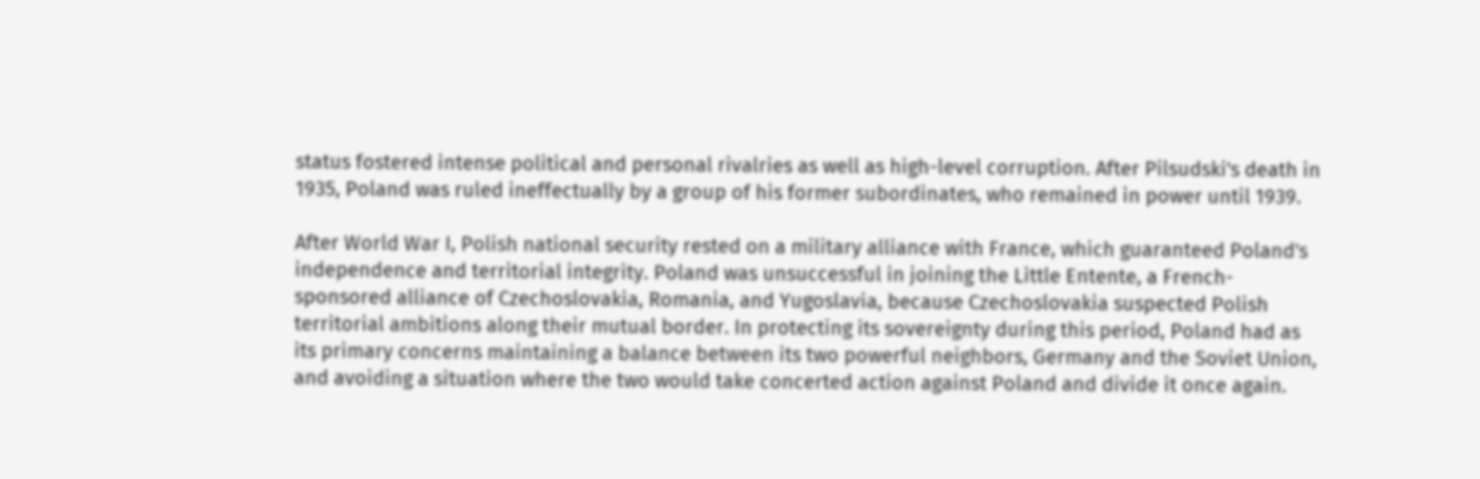status fostered intense political and personal rivalries as well as high-level corruption. After Pilsudski's death in 1935, Poland was ruled ineffectually by a group of his former subordinates, who remained in power until 1939.

After World War I, Polish national security rested on a military alliance with France, which guaranteed Poland's independence and territorial integrity. Poland was unsuccessful in joining the Little Entente, a French-sponsored alliance of Czechoslovakia, Romania, and Yugoslavia, because Czechoslovakia suspected Polish territorial ambitions along their mutual border. In protecting its sovereignty during this period, Poland had as its primary concerns maintaining a balance between its two powerful neighbors, Germany and the Soviet Union, and avoiding a situation where the two would take concerted action against Poland and divide it once again.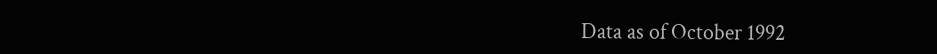Data as of October 1992